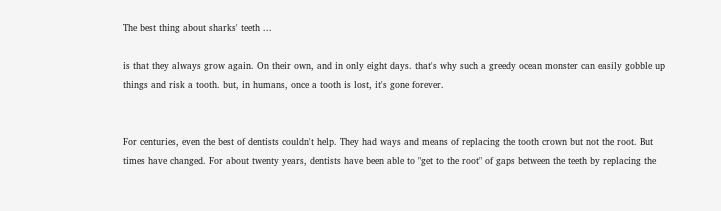The best thing about sharks' teeth ...

is that they always grow again. On their own, and in only eight days. that's why such a greedy ocean monster can easily gobble up things and risk a tooth. but, in humans, once a tooth is lost, it's gone forever.


For centuries, even the best of dentists couldn't help. They had ways and means of replacing the tooth crown but not the root. But times have changed. For about twenty years, dentists have been able to "get to the root" of gaps between the teeth by replacing the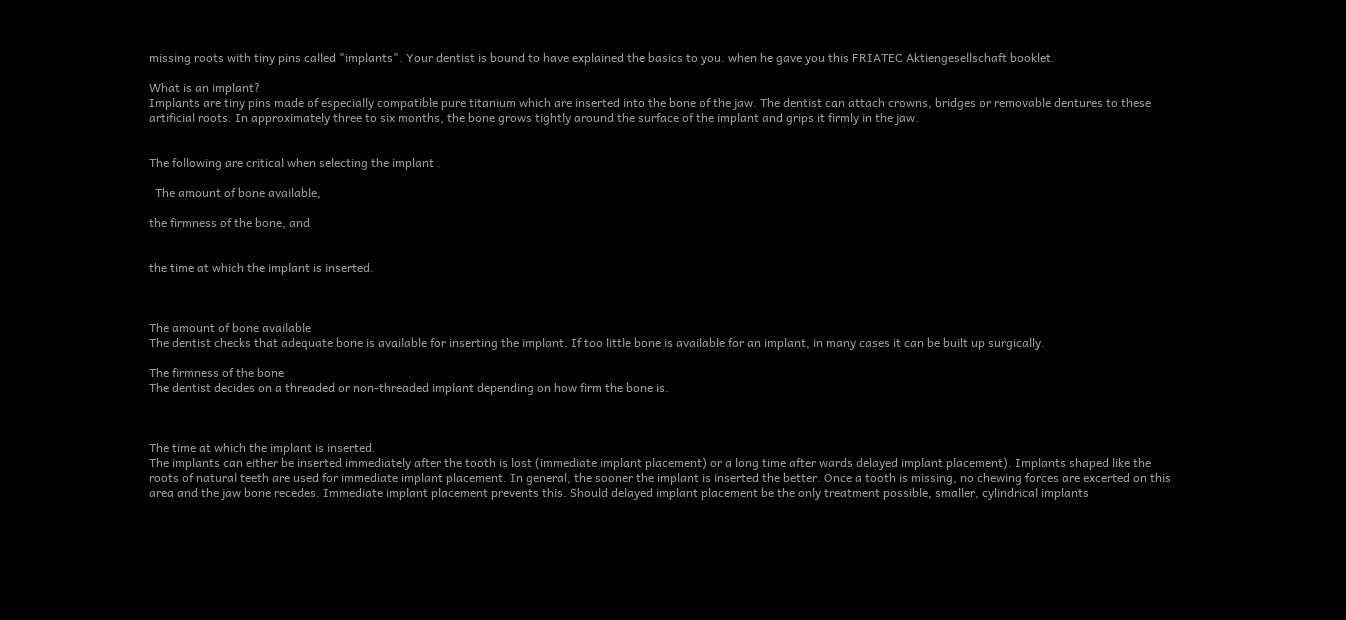missing roots with tiny pins called "implants". Your dentist is bound to have explained the basics to you. when he gave you this FRIATEC Aktiengesellschaft booklet.

What is an implant?
Implants are tiny pins made of especially compatible pure titanium which are inserted into the bone of the jaw. The dentist can attach crowns, bridges or removable dentures to these artificial roots. In approximately three to six months, the bone grows tightly around the surface of the implant and grips it firmly in the jaw.


The following are critical when selecting the implant .

  The amount of bone available,

the firmness of the bone, and


the time at which the implant is inserted.



The amount of bone available
The dentist checks that adequate bone is available for inserting the implant. If too little bone is available for an implant, in many cases it can be built up surgically.

The firmness of the bone
The dentist decides on a threaded or non-threaded implant depending on how firm the bone is.



The time at which the implant is inserted.
The implants can either be inserted immediately after the tooth is lost (immediate implant placement) or a long time after wards delayed implant placement). Implants shaped like the roots of natural teeth are used for immediate implant placement. In general, the sooner the implant is inserted the better. Once a tooth is missing, no chewing forces are excerted on this area and the jaw bone recedes. Immediate implant placement prevents this. Should delayed implant placement be the only treatment possible, smaller, cylindrical implants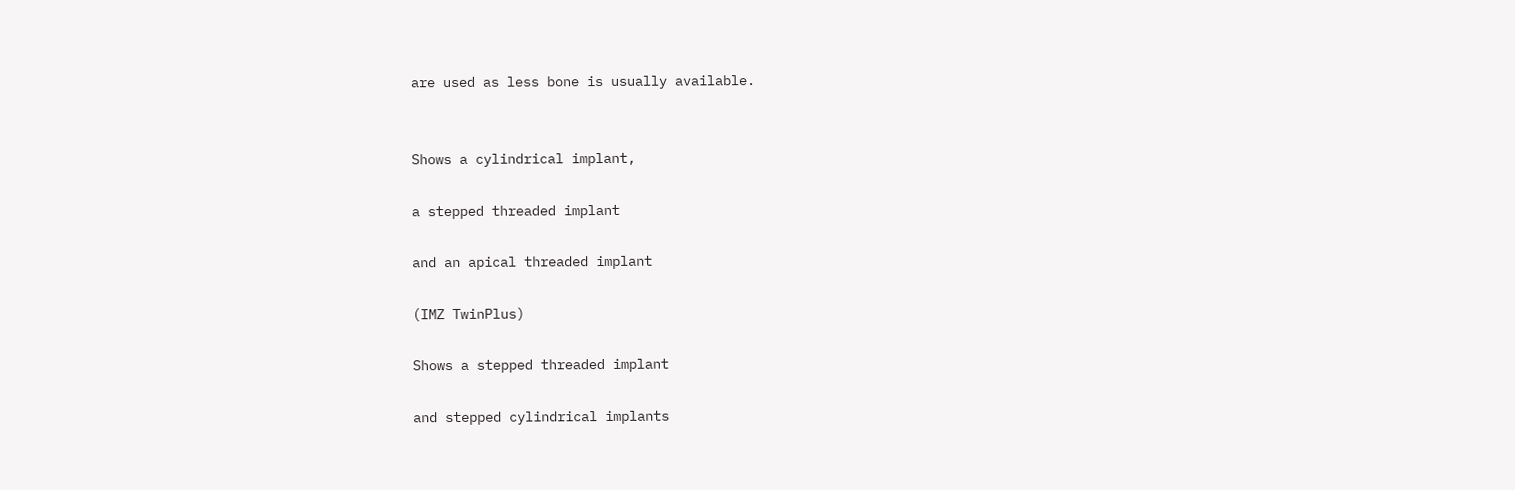are used as less bone is usually available.


Shows a cylindrical implant,

a stepped threaded implant

and an apical threaded implant

(IMZ TwinPlus)

Shows a stepped threaded implant

and stepped cylindrical implants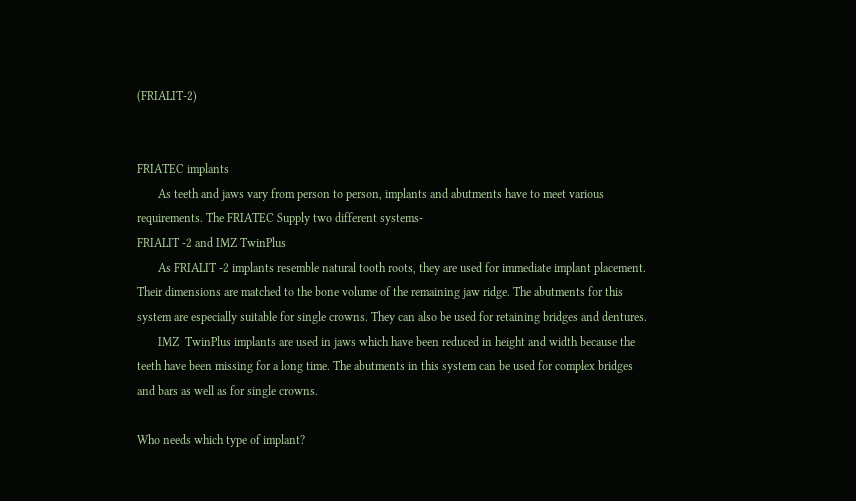(FRIALIT-2)


FRIATEC implants
       As teeth and jaws vary from person to person, implants and abutments have to meet various requirements. The FRIATEC Supply two different systems-
FRIALIT -2 and IMZ TwinPlus
       As FRIALIT -2 implants resemble natural tooth roots, they are used for immediate implant placement. Their dimensions are matched to the bone volume of the remaining jaw ridge. The abutments for this system are especially suitable for single crowns. They can also be used for retaining bridges and dentures.
       IMZ  TwinPlus implants are used in jaws which have been reduced in height and width because the teeth have been missing for a long time. The abutments in this system can be used for complex bridges and bars as well as for single crowns.

Who needs which type of implant?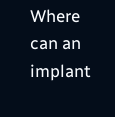Where can an implant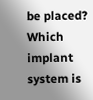be placed? Which implant system is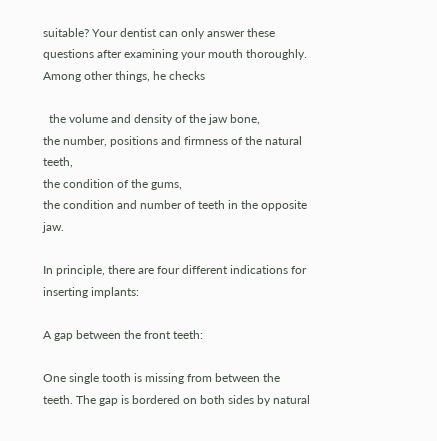suitable? Your dentist can only answer these questions after examining your mouth thoroughly. Among other things, he checks

  the volume and density of the jaw bone,
the number, positions and firmness of the natural teeth,
the condition of the gums,
the condition and number of teeth in the opposite jaw.

In principle, there are four different indications for inserting implants:

A gap between the front teeth:

One single tooth is missing from between the teeth. The gap is bordered on both sides by natural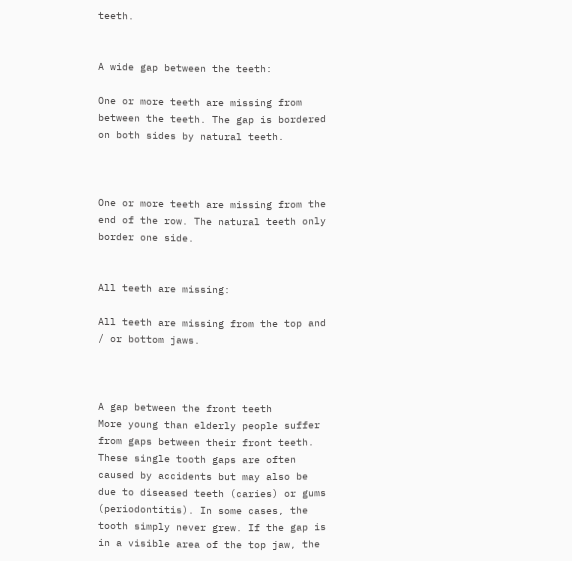teeth.


A wide gap between the teeth:

One or more teeth are missing from between the teeth. The gap is bordered on both sides by natural teeth.



One or more teeth are missing from the end of the row. The natural teeth only border one side.


All teeth are missing:

All teeth are missing from the top and / or bottom jaws.



A gap between the front teeth
More young than elderly people suffer from gaps between their front teeth. These single tooth gaps are often caused by accidents but may also be due to diseased teeth (caries) or gums (periodontitis). In some cases, the tooth simply never grew. If the gap is in a visible area of the top jaw, the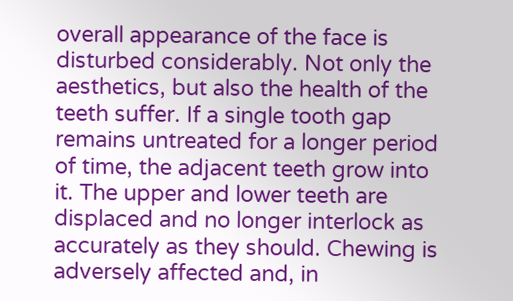overall appearance of the face is disturbed considerably. Not only the aesthetics, but also the health of the teeth suffer. If a single tooth gap remains untreated for a longer period of time, the adjacent teeth grow into it. The upper and lower teeth are displaced and no longer interlock as accurately as they should. Chewing is adversely affected and, in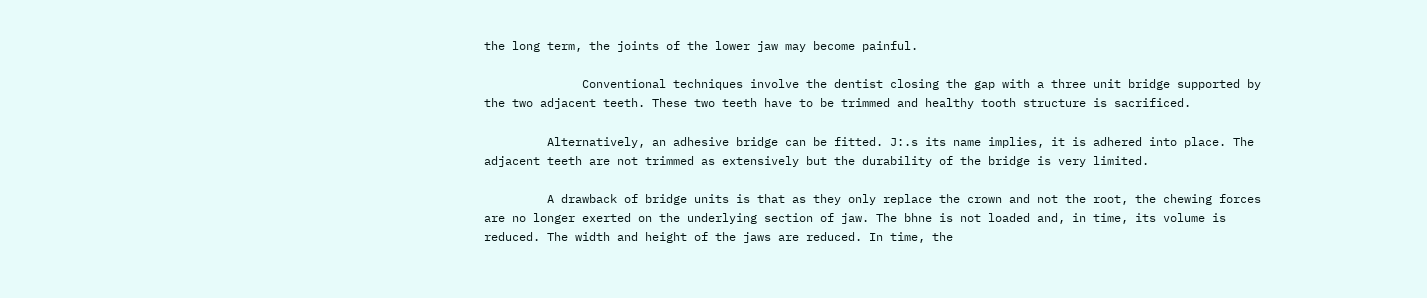the long term, the joints of the lower jaw may become painful.

              Conventional techniques involve the dentist closing the gap with a three unit bridge supported by the two adjacent teeth. These two teeth have to be trimmed and healthy tooth structure is sacrificed.

         Alternatively, an adhesive bridge can be fitted. J:.s its name implies, it is adhered into place. The adjacent teeth are not trimmed as extensively but the durability of the bridge is very limited.

         A drawback of bridge units is that as they only replace the crown and not the root, the chewing forces are no longer exerted on the underlying section of jaw. The bhne is not loaded and, in time, its volume is reduced. The width and height of the jaws are reduced. In time, the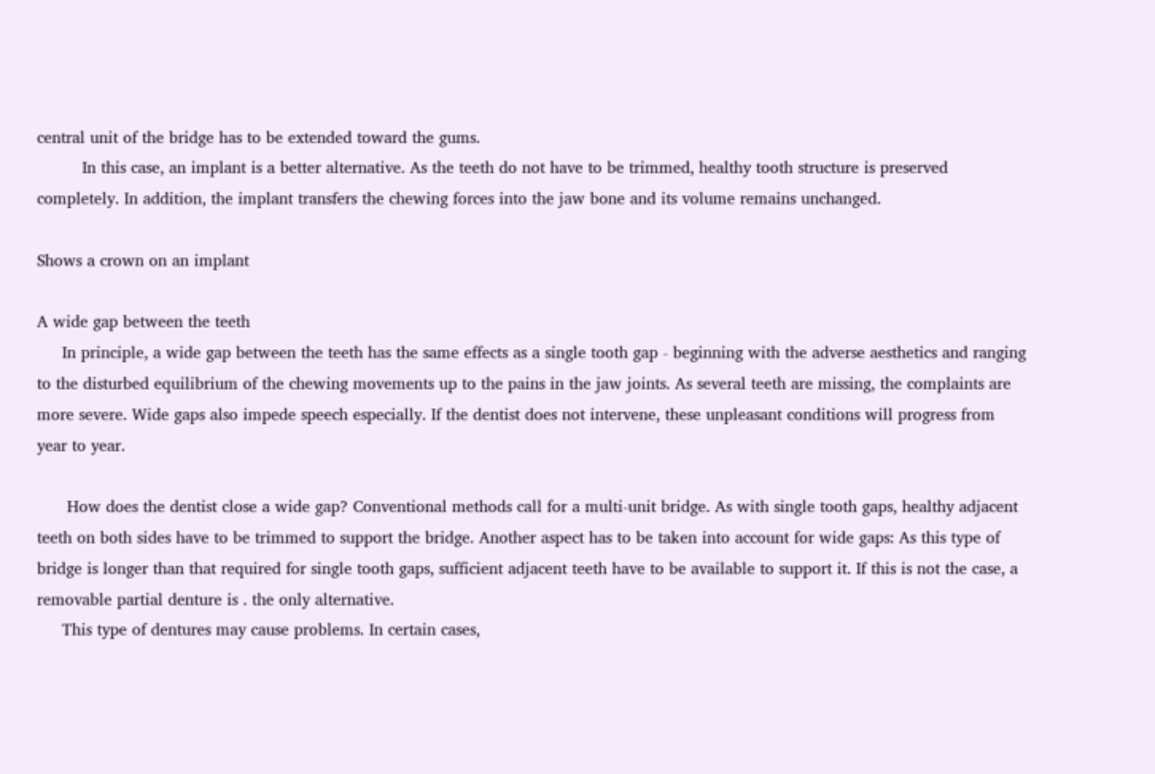central unit of the bridge has to be extended toward the gums.
         In this case, an implant is a better alternative. As the teeth do not have to be trimmed, healthy tooth structure is preserved completely. In addition, the implant transfers the chewing forces into the jaw bone and its volume remains unchanged.

Shows a crown on an implant

A wide gap between the teeth
     In principle, a wide gap between the teeth has the same effects as a single tooth gap - beginning with the adverse aesthetics and ranging to the disturbed equilibrium of the chewing movements up to the pains in the jaw joints. As several teeth are missing, the complaints are more severe. Wide gaps also impede speech especially. If the dentist does not intervene, these unpleasant conditions will progress from year to year.

      How does the dentist close a wide gap? Conventional methods call for a multi-unit bridge. As with single tooth gaps, healthy adjacent teeth on both sides have to be trimmed to support the bridge. Another aspect has to be taken into account for wide gaps: As this type of bridge is longer than that required for single tooth gaps, sufficient adjacent teeth have to be available to support it. If this is not the case, a removable partial denture is . the only alternative.
     This type of dentures may cause problems. In certain cases,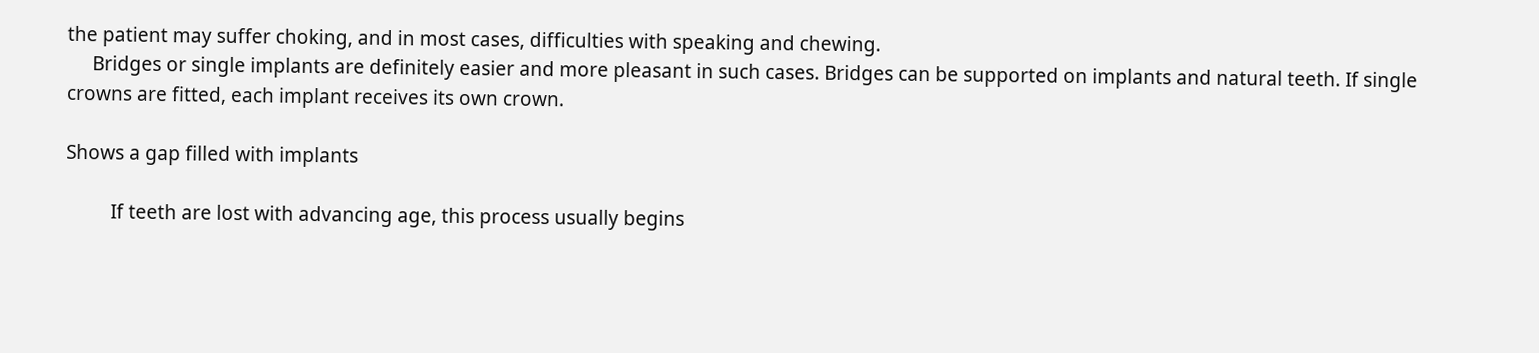the patient may suffer choking, and in most cases, difficulties with speaking and chewing.
     Bridges or single implants are definitely easier and more pleasant in such cases. Bridges can be supported on implants and natural teeth. If single crowns are fitted, each implant receives its own crown.

Shows a gap filled with implants

         If teeth are lost with advancing age, this process usually begins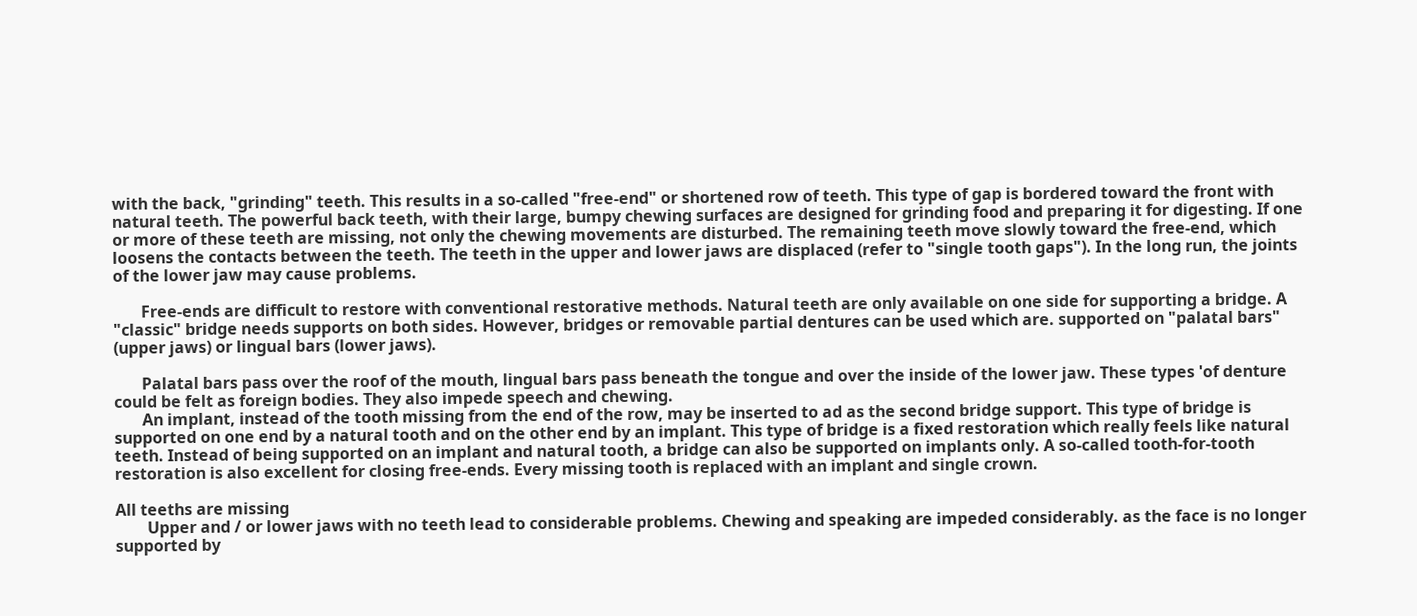with the back, "grinding" teeth. This results in a so-called "free-end" or shortened row of teeth. This type of gap is bordered toward the front with natural teeth. The powerful back teeth, with their large, bumpy chewing surfaces are designed for grinding food and preparing it for digesting. If one or more of these teeth are missing, not only the chewing movements are disturbed. The remaining teeth move slowly toward the free-end, which loosens the contacts between the teeth. The teeth in the upper and lower jaws are displaced (refer to "single tooth gaps"). In the long run, the joints of the lower jaw may cause problems.

       Free-ends are difficult to restore with conventional restorative methods. Natural teeth are only available on one side for supporting a bridge. A "classic" bridge needs supports on both sides. However, bridges or removable partial dentures can be used which are. supported on "palatal bars" (upper jaws) or lingual bars (lower jaws).

       Palatal bars pass over the roof of the mouth, lingual bars pass beneath the tongue and over the inside of the lower jaw. These types 'of denture could be felt as foreign bodies. They also impede speech and chewing.
       An implant, instead of the tooth missing from the end of the row, may be inserted to ad as the second bridge support. This type of bridge is supported on one end by a natural tooth and on the other end by an implant. This type of bridge is a fixed restoration which really feels like natural teeth. Instead of being supported on an implant and natural tooth, a bridge can also be supported on implants only. A so-called tooth-for-tooth restoration is also excellent for closing free-ends. Every missing tooth is replaced with an implant and single crown.

All teeths are missing
        Upper and / or lower jaws with no teeth lead to considerable problems. Chewing and speaking are impeded considerably. as the face is no longer supported by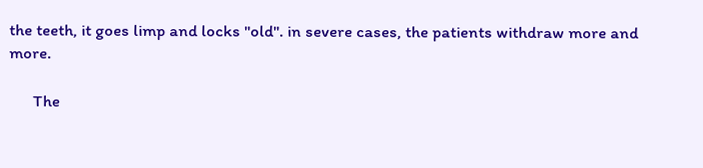the teeth, it goes limp and locks "old". in severe cases, the patients withdraw more and more.

      The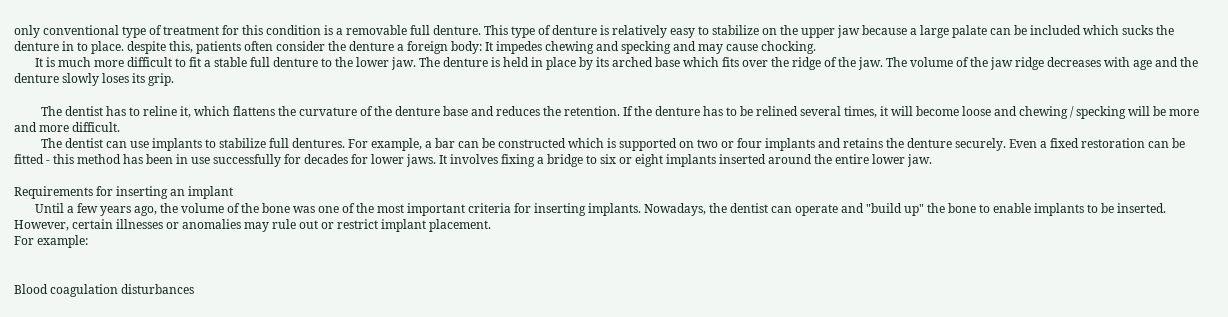only conventional type of treatment for this condition is a removable full denture. This type of denture is relatively easy to stabilize on the upper jaw because a large palate can be included which sucks the denture in to place. despite this, patients often consider the denture a foreign body: It impedes chewing and specking and may cause chocking.
       It is much more difficult to fit a stable full denture to the lower jaw. The denture is held in place by its arched base which fits over the ridge of the jaw. The volume of the jaw ridge decreases with age and the denture slowly loses its grip.

         The dentist has to reline it, which flattens the curvature of the denture base and reduces the retention. If the denture has to be relined several times, it will become loose and chewing / specking will be more and more difficult.
         The dentist can use implants to stabilize full dentures. For example, a bar can be constructed which is supported on two or four implants and retains the denture securely. Even a fixed restoration can be fitted - this method has been in use successfully for decades for lower jaws. It involves fixing a bridge to six or eight implants inserted around the entire lower jaw.

Requirements for inserting an implant
       Until a few years ago, the volume of the bone was one of the most important criteria for inserting implants. Nowadays, the dentist can operate and "build up" the bone to enable implants to be inserted. However, certain illnesses or anomalies may rule out or restrict implant placement.
For example:


Blood coagulation disturbances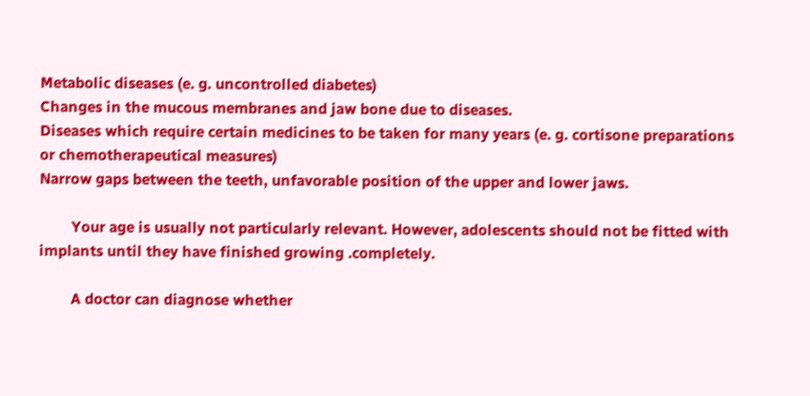Metabolic diseases (e. g. uncontrolled diabetes)
Changes in the mucous membranes and jaw bone due to diseases.
Diseases which require certain medicines to be taken for many years (e. g. cortisone preparations or chemotherapeutical measures)
Narrow gaps between the teeth, unfavorable position of the upper and lower jaws.

        Your age is usually not particularly relevant. However, adolescents should not be fitted with implants until they have finished growing .completely.

        A doctor can diagnose whether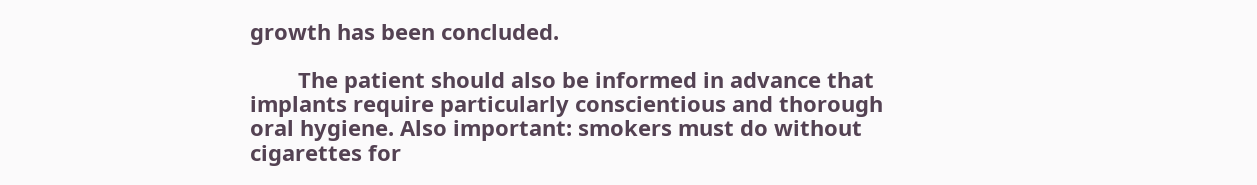growth has been concluded.

        The patient should also be informed in advance that implants require particularly conscientious and thorough oral hygiene. Also important: smokers must do without cigarettes for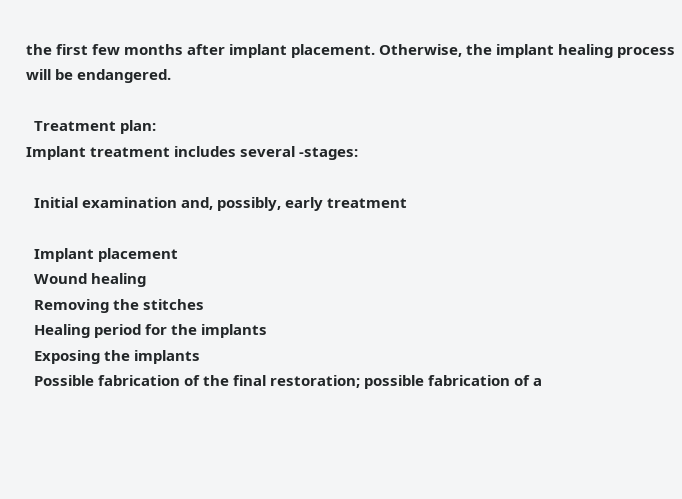the first few months after implant placement. Otherwise, the implant healing process will be endangered.

  Treatment plan:
Implant treatment includes several -stages:

  Initial examination and, possibly, early treatment

  Implant placement
  Wound healing
  Removing the stitches
  Healing period for the implants
  Exposing the implants
  Possible fabrication of the final restoration; possible fabrication of a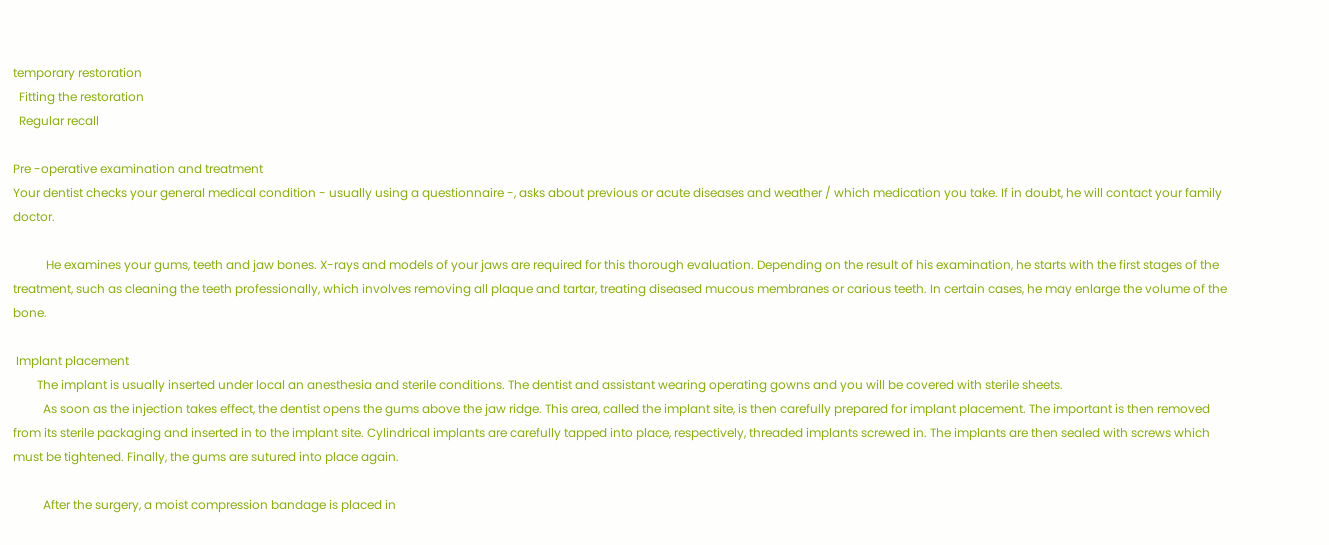temporary restoration
  Fitting the restoration
  Regular recall

Pre -operative examination and treatment
Your dentist checks your general medical condition - usually using a questionnaire -, asks about previous or acute diseases and weather / which medication you take. If in doubt, he will contact your family doctor.

           He examines your gums, teeth and jaw bones. X-rays and models of your jaws are required for this thorough evaluation. Depending on the result of his examination, he starts with the first stages of the treatment, such as cleaning the teeth professionally, which involves removing all plaque and tartar, treating diseased mucous membranes or carious teeth. In certain cases, he may enlarge the volume of the bone.

 Implant placement
        The implant is usually inserted under local an anesthesia and sterile conditions. The dentist and assistant wearing operating gowns and you will be covered with sterile sheets.
          As soon as the injection takes effect, the dentist opens the gums above the jaw ridge. This area, called the implant site, is then carefully prepared for implant placement. The important is then removed from its sterile packaging and inserted in to the implant site. Cylindrical implants are carefully tapped into place, respectively, threaded implants screwed in. The implants are then sealed with screws which must be tightened. Finally, the gums are sutured into place again.

          After the surgery, a moist compression bandage is placed in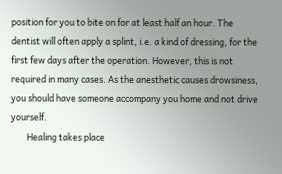position for you to bite on for at least half an hour. The dentist will often apply a splint, i.e. a kind of dressing, for the first few days after the operation. However, this is not required in many cases. As the anesthetic causes drowsiness, you should have someone accompany you home and not drive yourself.
        Healing takes place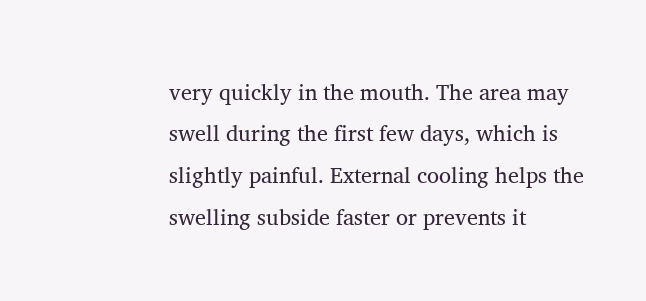very quickly in the mouth. The area may swell during the first few days, which is slightly painful. External cooling helps the swelling subside faster or prevents it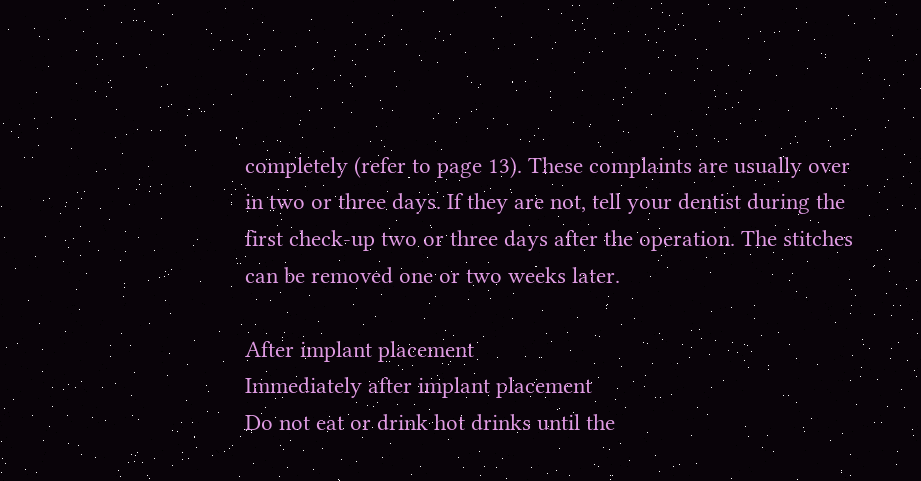completely (refer to page 13). These complaints are usually over in two or three days. If they are not, tell your dentist during the first check-up two or three days after the operation. The stitches can be removed one or two weeks later.

After implant placement
Immediately after implant placement
Do not eat or drink hot drinks until the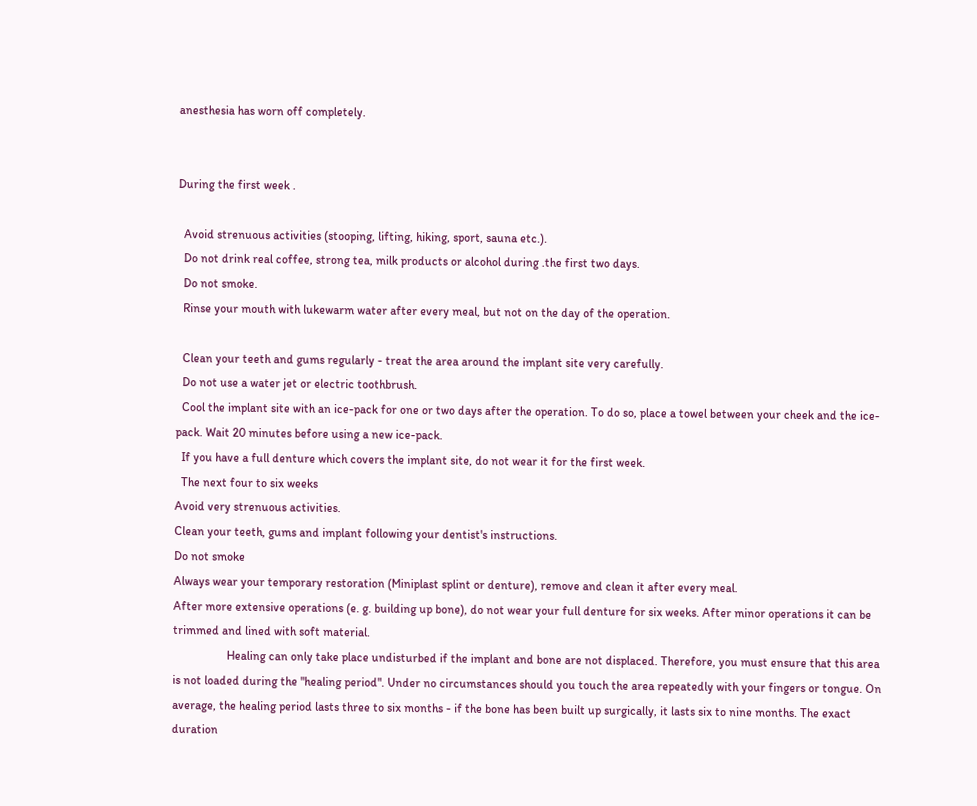anesthesia has worn off completely.


During the first week .

  Avoid strenuous activities (stooping, lifting, hiking, sport, sauna etc.).
  Do not drink real coffee, strong tea, milk products or alcohol during .the first two days.
  Do not smoke.
  Rinse your mouth with lukewarm water after every meal, but not on the day of the operation.

  Clean your teeth and gums regularly - treat the area around the implant site very carefully.
  Do not use a water jet or electric toothbrush.
  Cool the implant site with an ice-pack for one or two days after the operation. To do so, place a towel between your cheek and the ice-pack. Wait 20 minutes before using a new ice-pack.
  If you have a full denture which covers the implant site, do not wear it for the first week.
  The next four to six weeks
Avoid very strenuous activities.
Clean your teeth, gums and implant following your dentist's instructions.
Do not smoke
Always wear your temporary restoration (Miniplast splint or denture), remove and clean it after every meal.
After more extensive operations (e. g. building up bone), do not wear your full denture for six weeks. After minor operations it can be trimmed and lined with soft material.
                  Healing can only take place undisturbed if the implant and bone are not displaced. Therefore, you must ensure that this area is not loaded during the "healing period". Under no circumstances should you touch the area repeatedly with your fingers or tongue. On average, the healing period lasts three to six months - if the bone has been built up surgically, it lasts six to nine months. The exact duration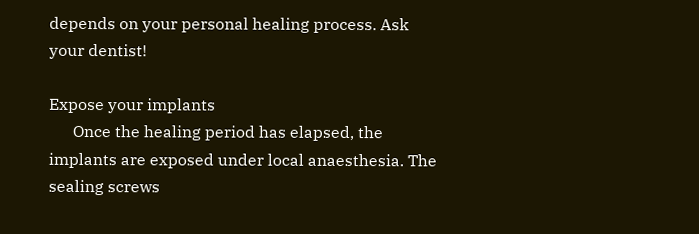depends on your personal healing process. Ask your dentist!

Expose your implants
      Once the healing period has elapsed, the implants are exposed under local anaesthesia. The sealing screws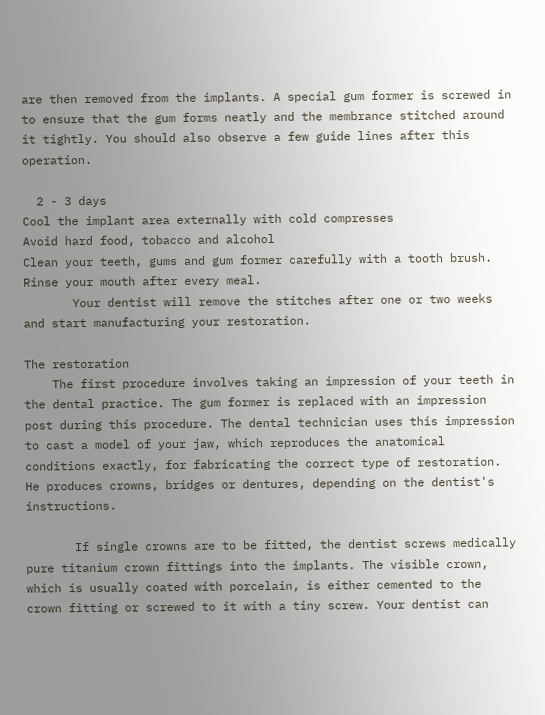are then removed from the implants. A special gum former is screwed in to ensure that the gum forms neatly and the membrance stitched around it tightly. You should also observe a few guide lines after this operation.

  2 - 3 days
Cool the implant area externally with cold compresses
Avoid hard food, tobacco and alcohol
Clean your teeth, gums and gum former carefully with a tooth brush. Rinse your mouth after every meal.
       Your dentist will remove the stitches after one or two weeks and start manufacturing your restoration.

The restoration
    The first procedure involves taking an impression of your teeth in the dental practice. The gum former is replaced with an impression post during this procedure. The dental technician uses this impression to cast a model of your jaw, which reproduces the anatomical conditions exactly, for fabricating the correct type of restoration. He produces crowns, bridges or dentures, depending on the dentist's instructions.

       If single crowns are to be fitted, the dentist screws medically pure titanium crown fittings into the implants. The visible crown, which is usually coated with porcelain, is either cemented to the crown fitting or screwed to it with a tiny screw. Your dentist can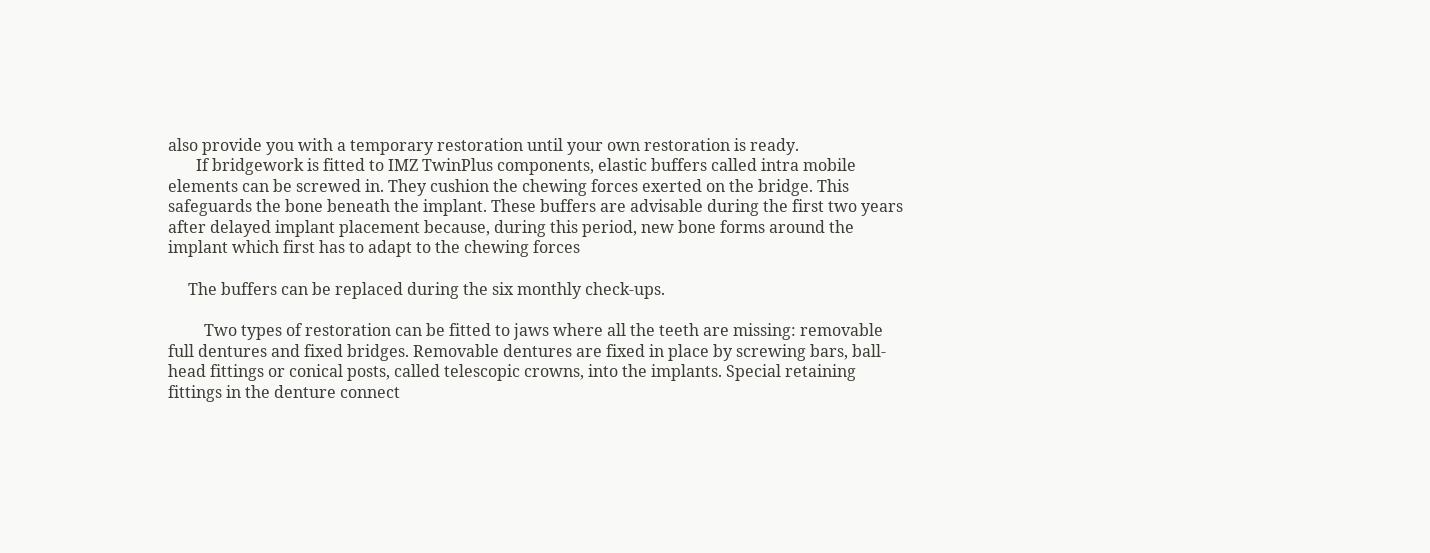also provide you with a temporary restoration until your own restoration is ready.
       If bridgework is fitted to IMZ TwinPlus components, elastic buffers called intra mobile elements can be screwed in. They cushion the chewing forces exerted on the bridge. This safeguards the bone beneath the implant. These buffers are advisable during the first two years after delayed implant placement because, during this period, new bone forms around the implant which first has to adapt to the chewing forces

     The buffers can be replaced during the six monthly check-ups.

         Two types of restoration can be fitted to jaws where all the teeth are missing: removable full dentures and fixed bridges. Removable dentures are fixed in place by screwing bars, ball-head fittings or conical posts, called telescopic crowns, into the implants. Special retaining fittings in the denture connect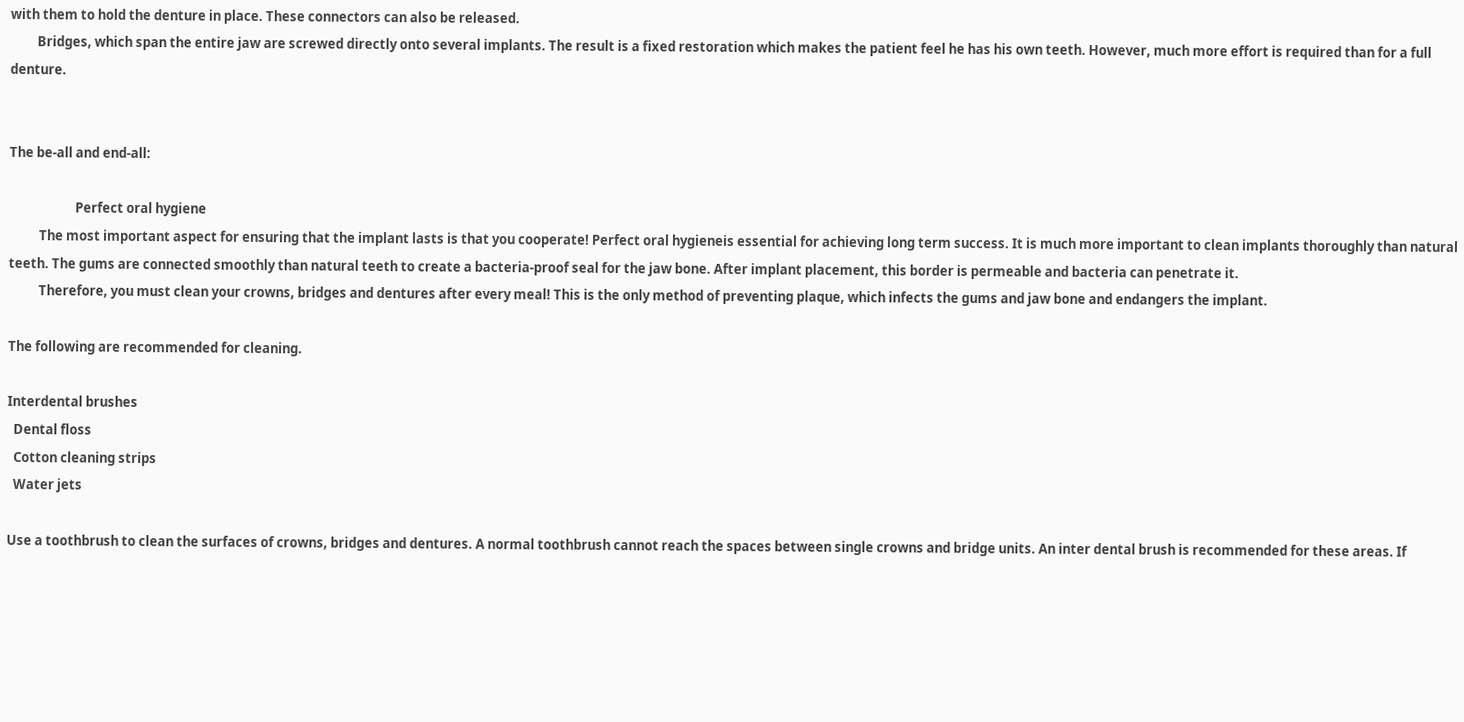with them to hold the denture in place. These connectors can also be released.
         Bridges, which span the entire jaw are screwed directly onto several implants. The result is a fixed restoration which makes the patient feel he has his own teeth. However, much more effort is required than for a full denture.


The be-all and end-all:

                      Perfect oral hygiene
          The most important aspect for ensuring that the implant lasts is that you cooperate! Perfect oral hygieneis essential for achieving long term success. It is much more important to clean implants thoroughly than natural teeth. The gums are connected smoothly than natural teeth to create a bacteria-proof seal for the jaw bone. After implant placement, this border is permeable and bacteria can penetrate it.
          Therefore, you must clean your crowns, bridges and dentures after every meal! This is the only method of preventing plaque, which infects the gums and jaw bone and endangers the implant.

The following are recommended for cleaning.

Interdental brushes
  Dental floss
  Cotton cleaning strips
  Water jets

Use a toothbrush to clean the surfaces of crowns, bridges and dentures. A normal toothbrush cannot reach the spaces between single crowns and bridge units. An inter dental brush is recommended for these areas. If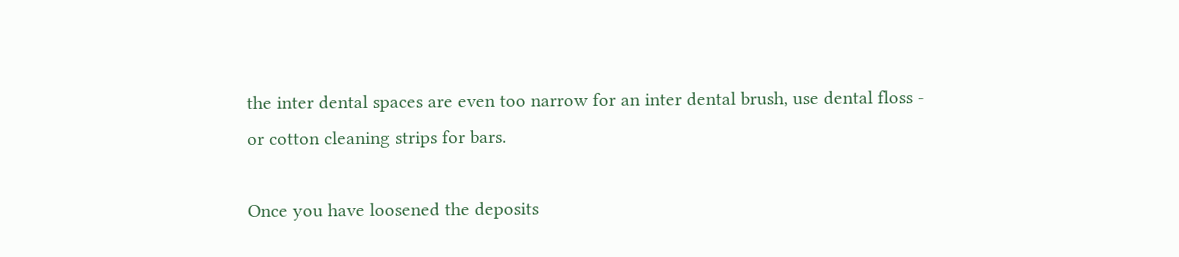the inter dental spaces are even too narrow for an inter dental brush, use dental floss - or cotton cleaning strips for bars.

Once you have loosened the deposits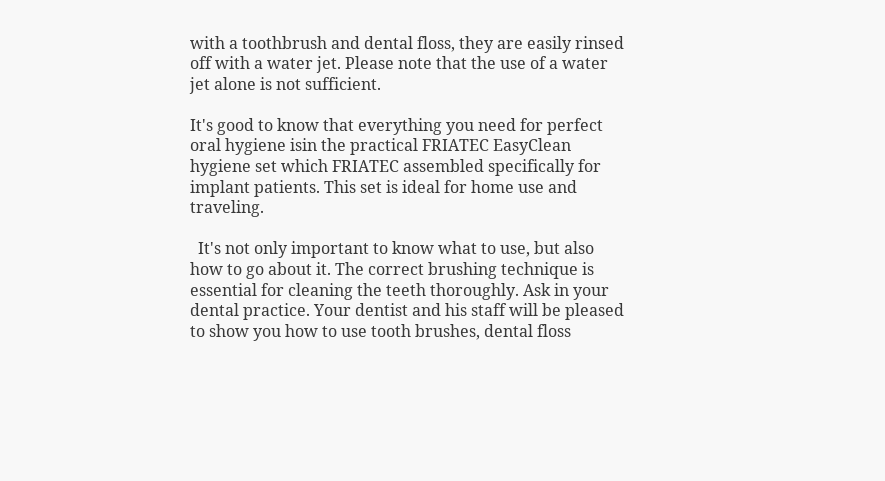with a toothbrush and dental floss, they are easily rinsed off with a water jet. Please note that the use of a water jet alone is not sufficient.

It's good to know that everything you need for perfect oral hygiene isin the practical FRIATEC EasyClean hygiene set which FRIATEC assembled specifically for implant patients. This set is ideal for home use and traveling.

  It's not only important to know what to use, but also how to go about it. The correct brushing technique is essential for cleaning the teeth thoroughly. Ask in your dental practice. Your dentist and his staff will be pleased to show you how to use tooth brushes, dental floss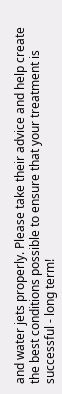and water jets properly. Please take their advice and help create the best conditions possible to ensure that your treatment is successful - long term!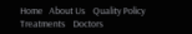Home   About Us    Quality Policy    Treatments    Doctors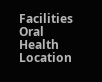Facilities   Oral Health   Location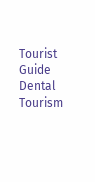Tourist Guide   Dental Tourism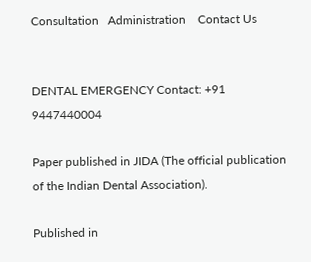Consultation   Administration    Contact Us


DENTAL EMERGENCY Contact: +91 9447440004

Paper published in JIDA (The official publication of the Indian Dental Association).

Published in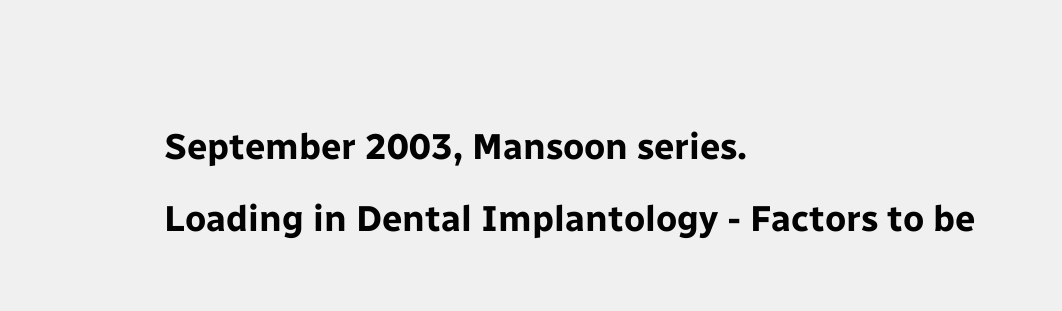September 2003, Mansoon series.
Loading in Dental Implantology - Factors to be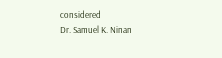considered
Dr. Samuel K. Ninan